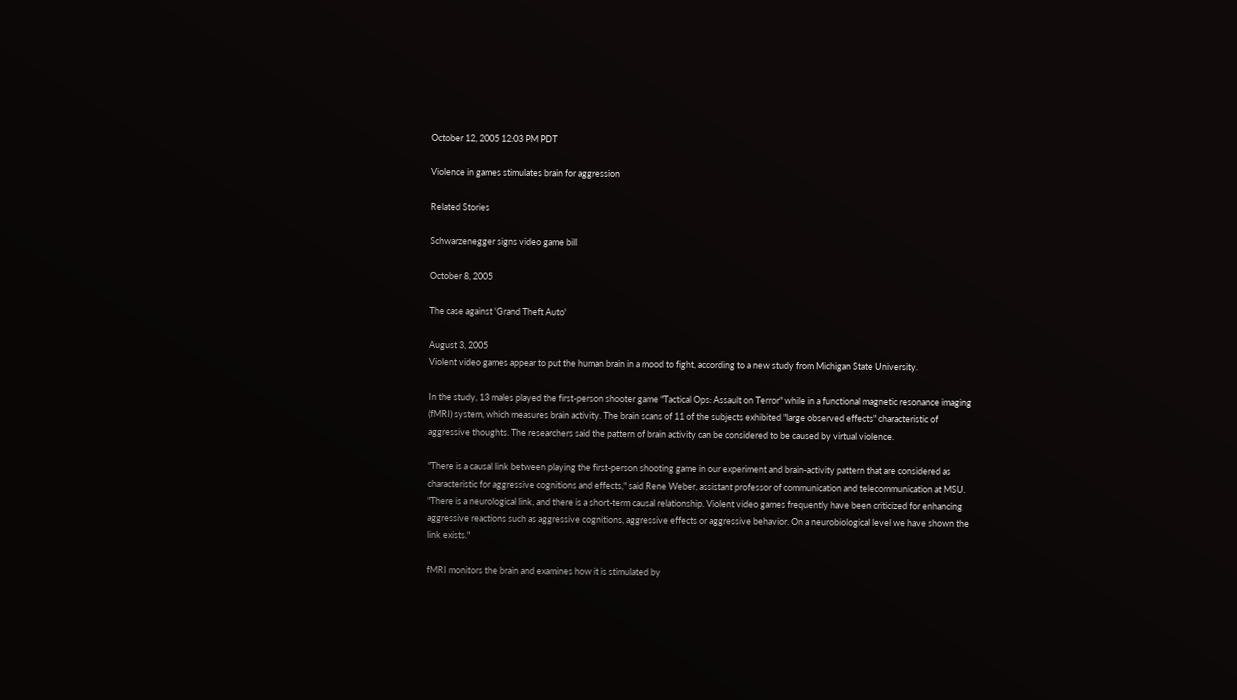October 12, 2005 12:03 PM PDT

Violence in games stimulates brain for aggression

Related Stories

Schwarzenegger signs video game bill

October 8, 2005

The case against 'Grand Theft Auto'

August 3, 2005
Violent video games appear to put the human brain in a mood to fight, according to a new study from Michigan State University.

In the study, 13 males played the first-person shooter game "Tactical Ops: Assault on Terror" while in a functional magnetic resonance imaging (fMRI) system, which measures brain activity. The brain scans of 11 of the subjects exhibited "large observed effects" characteristic of aggressive thoughts. The researchers said the pattern of brain activity can be considered to be caused by virtual violence.

"There is a causal link between playing the first-person shooting game in our experiment and brain-activity pattern that are considered as characteristic for aggressive cognitions and effects," said Rene Weber, assistant professor of communication and telecommunication at MSU. "There is a neurological link, and there is a short-term causal relationship. Violent video games frequently have been criticized for enhancing aggressive reactions such as aggressive cognitions, aggressive effects or aggressive behavior. On a neurobiological level we have shown the link exists."

fMRI monitors the brain and examines how it is stimulated by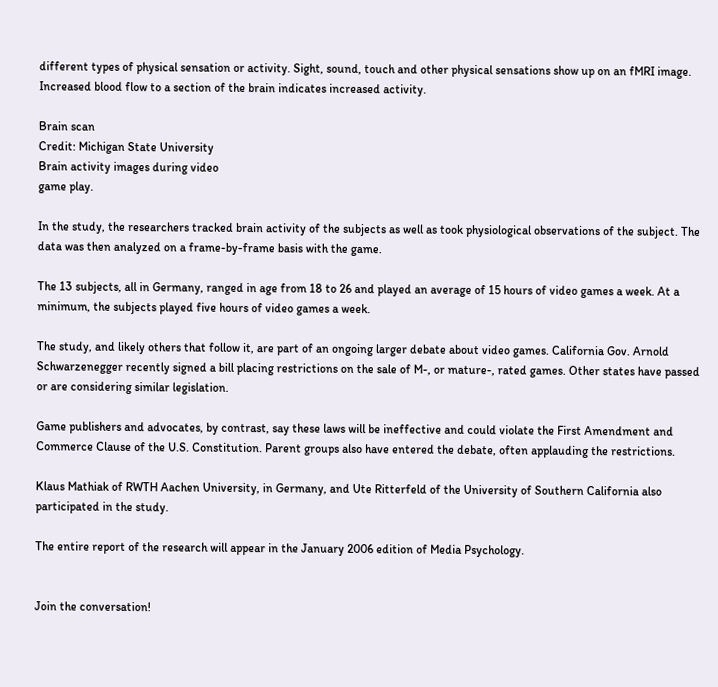different types of physical sensation or activity. Sight, sound, touch and other physical sensations show up on an fMRI image. Increased blood flow to a section of the brain indicates increased activity.

Brain scan
Credit: Michigan State University
Brain activity images during video
game play.

In the study, the researchers tracked brain activity of the subjects as well as took physiological observations of the subject. The data was then analyzed on a frame-by-frame basis with the game.

The 13 subjects, all in Germany, ranged in age from 18 to 26 and played an average of 15 hours of video games a week. At a minimum, the subjects played five hours of video games a week.

The study, and likely others that follow it, are part of an ongoing larger debate about video games. California Gov. Arnold Schwarzenegger recently signed a bill placing restrictions on the sale of M-, or mature-, rated games. Other states have passed or are considering similar legislation.

Game publishers and advocates, by contrast, say these laws will be ineffective and could violate the First Amendment and Commerce Clause of the U.S. Constitution. Parent groups also have entered the debate, often applauding the restrictions.

Klaus Mathiak of RWTH Aachen University, in Germany, and Ute Ritterfeld of the University of Southern California also participated in the study.

The entire report of the research will appear in the January 2006 edition of Media Psychology.


Join the conversation!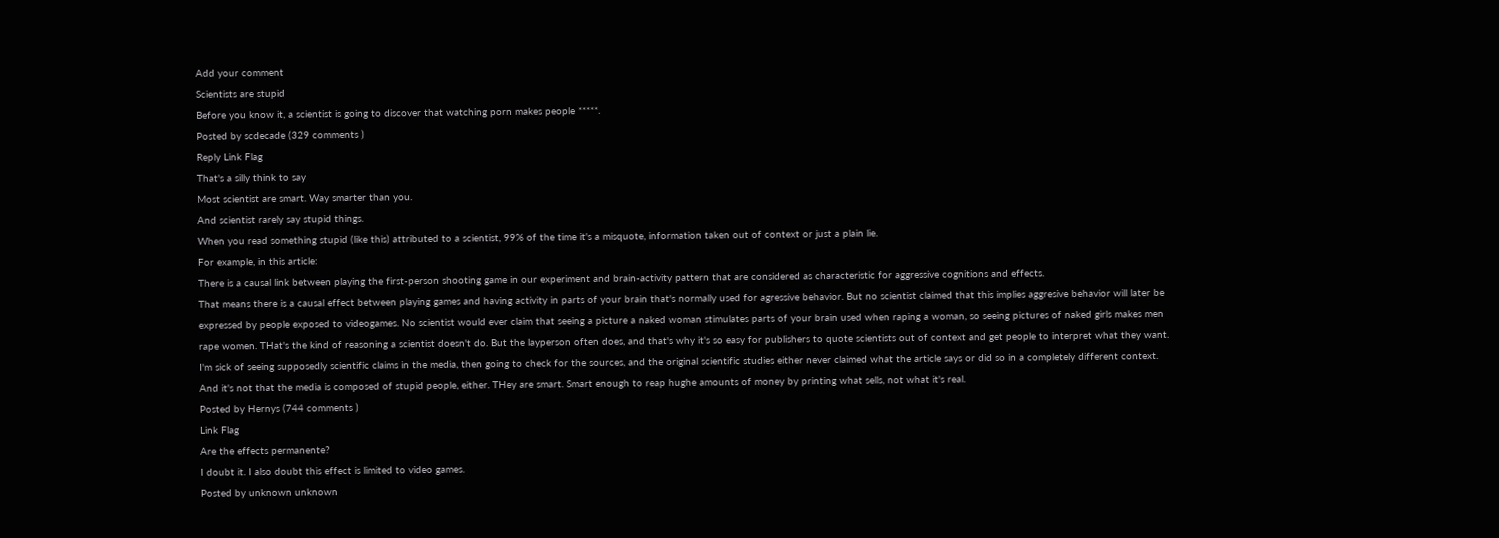Add your comment
Scientists are stupid
Before you know it, a scientist is going to discover that watching porn makes people *****.
Posted by scdecade (329 comments )
Reply Link Flag
That's a silly think to say
Most scientist are smart. Way smarter than you.
And scientist rarely say stupid things.
When you read something stupid (like this) attributed to a scientist, 99% of the time it's a misquote, information taken out of context or just a plain lie.
For example, in this article:
There is a causal link between playing the first-person shooting game in our experiment and brain-activity pattern that are considered as characteristic for aggressive cognitions and effects.
That means there is a causal effect between playing games and having activity in parts of your brain that's normally used for agressive behavior. But no scientist claimed that this implies aggresive behavior will later be expressed by people exposed to videogames. No scientist would ever claim that seeing a picture a naked woman stimulates parts of your brain used when raping a woman, so seeing pictures of naked girls makes men rape women. THat's the kind of reasoning a scientist doesn't do. But the layperson often does, and that's why it's so easy for publishers to quote scientists out of context and get people to interpret what they want.
I'm sick of seeing supposedly scientific claims in the media, then going to check for the sources, and the original scientific studies either never claimed what the article says or did so in a completely different context.
And it's not that the media is composed of stupid people, either. THey are smart. Smart enough to reap hughe amounts of money by printing what sells, not what it's real.
Posted by Hernys (744 comments )
Link Flag
Are the effects permanente?
I doubt it. I also doubt this effect is limited to video games.
Posted by unknown unknown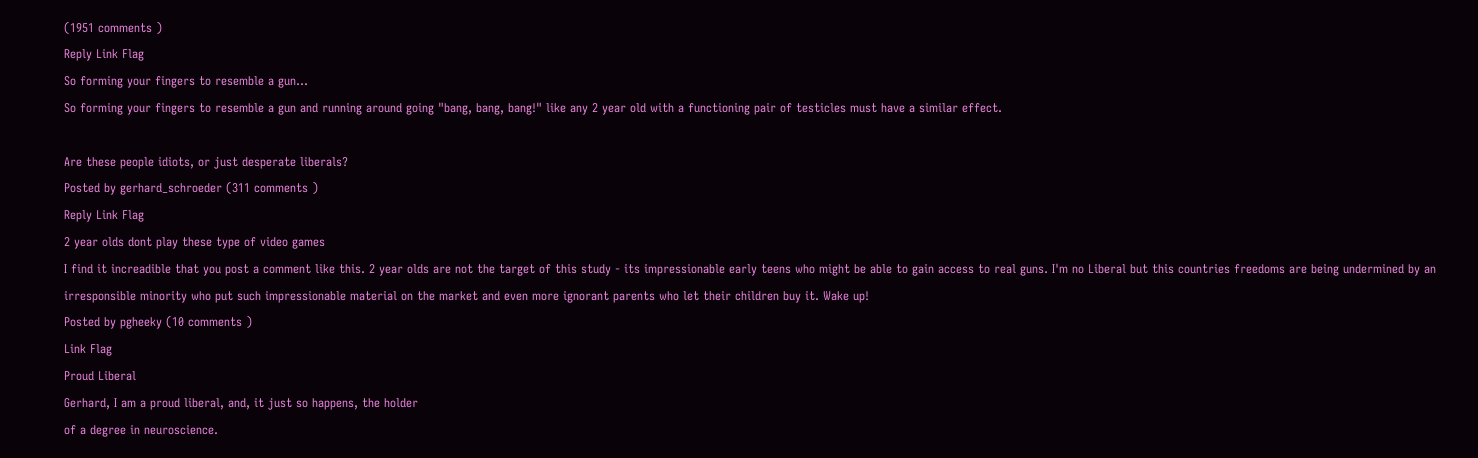(1951 comments )
Reply Link Flag
So forming your fingers to resemble a gun...
So forming your fingers to resemble a gun and running around going "bang, bang, bang!" like any 2 year old with a functioning pair of testicles must have a similar effect.

Are these people idiots, or just desperate liberals?
Posted by gerhard_schroeder (311 comments )
Reply Link Flag
2 year olds dont play these type of video games
I find it increadible that you post a comment like this. 2 year olds are not the target of this study - its impressionable early teens who might be able to gain access to real guns. I'm no Liberal but this countries freedoms are being undermined by an irresponsible minority who put such impressionable material on the market and even more ignorant parents who let their children buy it. Wake up!
Posted by pgheeky (10 comments )
Link Flag
Proud Liberal
Gerhard, I am a proud liberal, and, it just so happens, the holder
of a degree in neuroscience.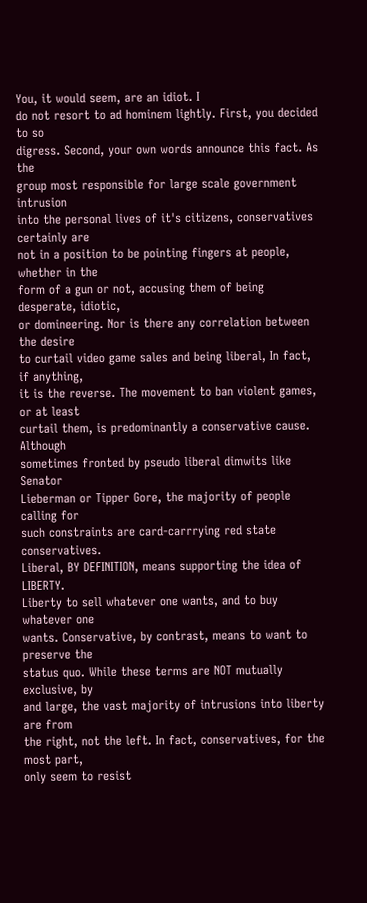You, it would seem, are an idiot. I
do not resort to ad hominem lightly. First, you decided to so
digress. Second, your own words announce this fact. As the
group most responsible for large scale government intrusion
into the personal lives of it's citizens, conservatives certainly are
not in a position to be pointing fingers at people, whether in the
form of a gun or not, accusing them of being desperate, idiotic,
or domineering. Nor is there any correlation between the desire
to curtail video game sales and being liberal, In fact, if anything,
it is the reverse. The movement to ban violent games, or at least
curtail them, is predominantly a conservative cause. Although
sometimes fronted by pseudo liberal dimwits like Senator
Lieberman or Tipper Gore, the majority of people calling for
such constraints are card-carrrying red state conservatives.
Liberal, BY DEFINITION, means supporting the idea of LIBERTY.
Liberty to sell whatever one wants, and to buy whatever one
wants. Conservative, by contrast, means to want to preserve the
status quo. While these terms are NOT mutually exclusive, by
and large, the vast majority of intrusions into liberty are from
the right, not the left. In fact, conservatives, for the most part,
only seem to resist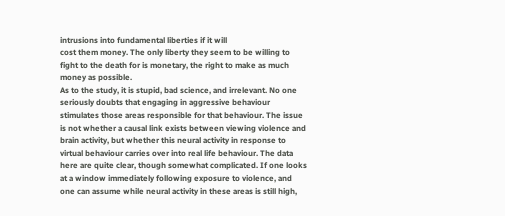intrusions into fundamental liberties if it will
cost them money. The only liberty they seem to be willing to
fight to the death for is monetary, the right to make as much
money as possible.
As to the study, it is stupid, bad science, and irrelevant. No one
seriously doubts that engaging in aggressive behaviour
stimulates those areas responsible for that behaviour. The issue
is not whether a causal link exists between viewing violence and
brain activity, but whether this neural activity in response to
virtual behaviour carries over into real life behaviour. The data
here are quite clear, though somewhat complicated. If one looks
at a window immediately following exposure to violence, and
one can assume while neural activity in these areas is still high,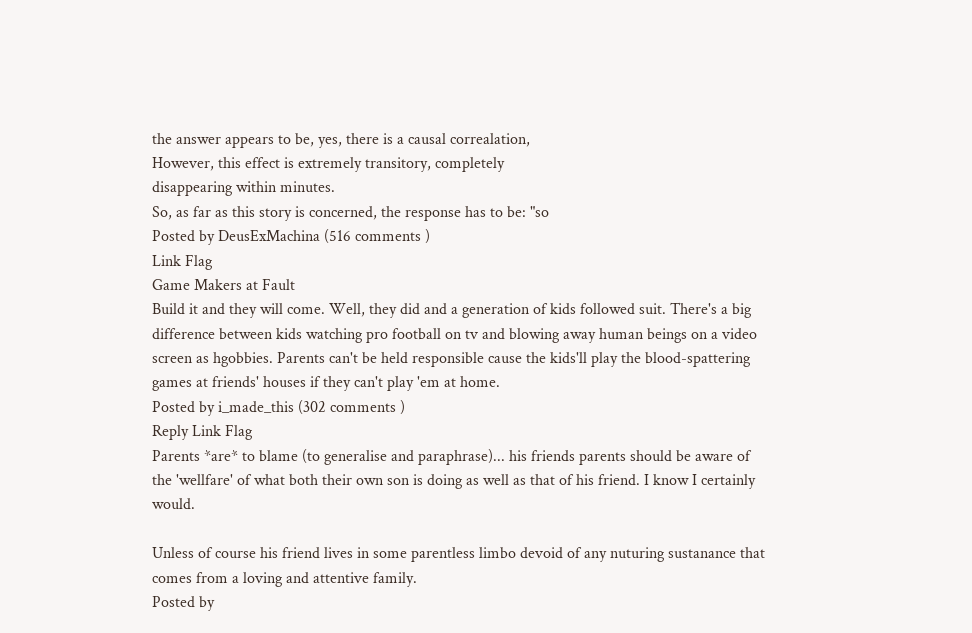the answer appears to be, yes, there is a causal correalation,
However, this effect is extremely transitory, completely
disappearing within minutes.
So, as far as this story is concerned, the response has to be: "so
Posted by DeusExMachina (516 comments )
Link Flag
Game Makers at Fault
Build it and they will come. Well, they did and a generation of kids followed suit. There's a big difference between kids watching pro football on tv and blowing away human beings on a video screen as hgobbies. Parents can't be held responsible cause the kids'll play the blood-spattering games at friends' houses if they can't play 'em at home.
Posted by i_made_this (302 comments )
Reply Link Flag
Parents *are* to blame (to generalise and paraphrase)... his friends parents should be aware of the 'wellfare' of what both their own son is doing as well as that of his friend. I know I certainly would.

Unless of course his friend lives in some parentless limbo devoid of any nuturing sustanance that comes from a loving and attentive family.
Posted by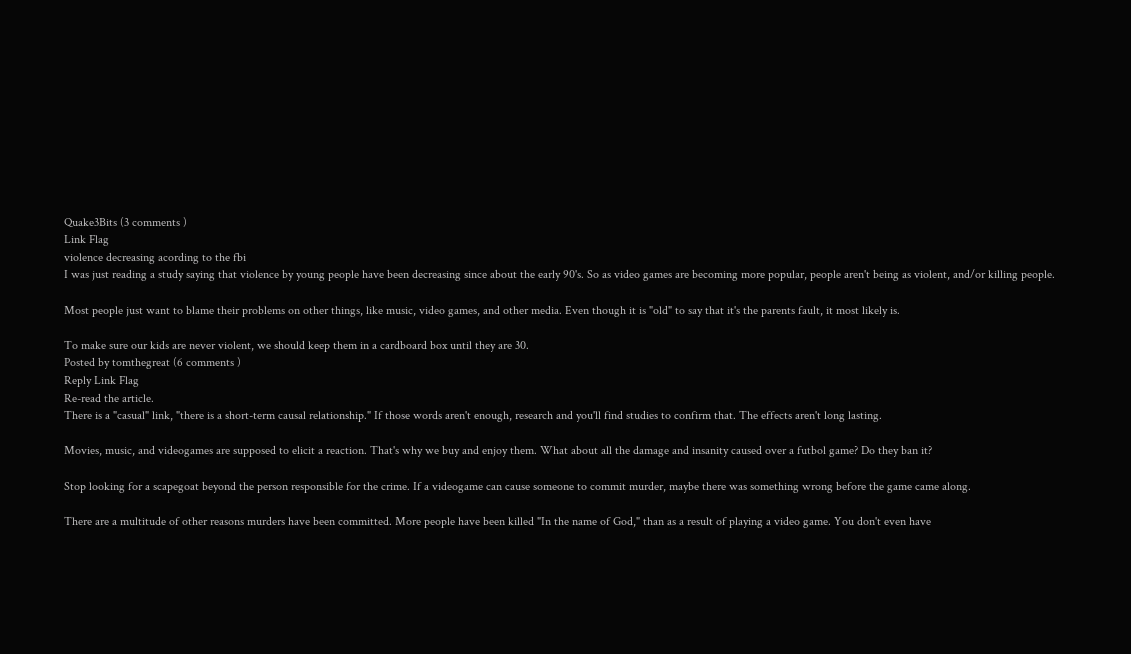Quake3Bits (3 comments )
Link Flag
violence decreasing acording to the fbi
I was just reading a study saying that violence by young people have been decreasing since about the early 90's. So as video games are becoming more popular, people aren't being as violent, and/or killing people.

Most people just want to blame their problems on other things, like music, video games, and other media. Even though it is "old" to say that it's the parents fault, it most likely is.

To make sure our kids are never violent, we should keep them in a cardboard box until they are 30.
Posted by tomthegreat (6 comments )
Reply Link Flag
Re-read the article.
There is a "casual" link, "there is a short-term causal relationship." If those words aren't enough, research and you'll find studies to confirm that. The effects aren't long lasting.

Movies, music, and videogames are supposed to elicit a reaction. That's why we buy and enjoy them. What about all the damage and insanity caused over a futbol game? Do they ban it?

Stop looking for a scapegoat beyond the person responsible for the crime. If a videogame can cause someone to commit murder, maybe there was something wrong before the game came along.

There are a multitude of other reasons murders have been committed. More people have been killed "In the name of God," than as a result of playing a video game. You don't even have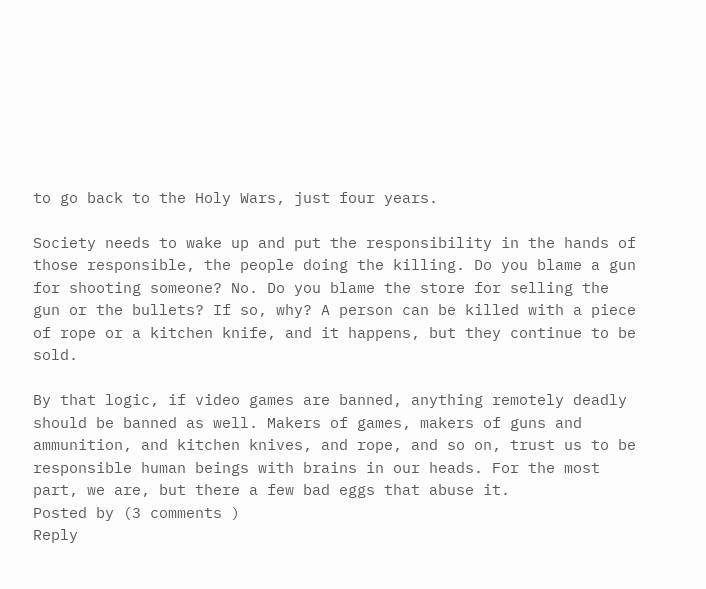to go back to the Holy Wars, just four years.

Society needs to wake up and put the responsibility in the hands of those responsible, the people doing the killing. Do you blame a gun for shooting someone? No. Do you blame the store for selling the gun or the bullets? If so, why? A person can be killed with a piece of rope or a kitchen knife, and it happens, but they continue to be sold.

By that logic, if video games are banned, anything remotely deadly should be banned as well. Makers of games, makers of guns and ammunition, and kitchen knives, and rope, and so on, trust us to be responsible human beings with brains in our heads. For the most part, we are, but there a few bad eggs that abuse it.
Posted by (3 comments )
Reply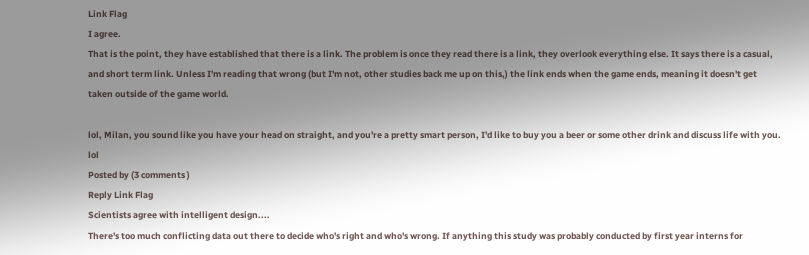Link Flag
I agree.
That is the point, they have established that there is a link. The problem is once they read there is a link, they overlook everything else. It says there is a casual, and short term link. Unless I'm reading that wrong (but I'm not, other studies back me up on this,) the link ends when the game ends, meaning it doesn't get taken outside of the game world.

lol, Milan, you sound like you have your head on straight, and you're a pretty smart person, I'd like to buy you a beer or some other drink and discuss life with you. lol
Posted by (3 comments )
Reply Link Flag
Scientists agree with intelligent design....
There's too much conflicting data out there to decide who's right and who's wrong. If anything this study was probably conducted by first year interns for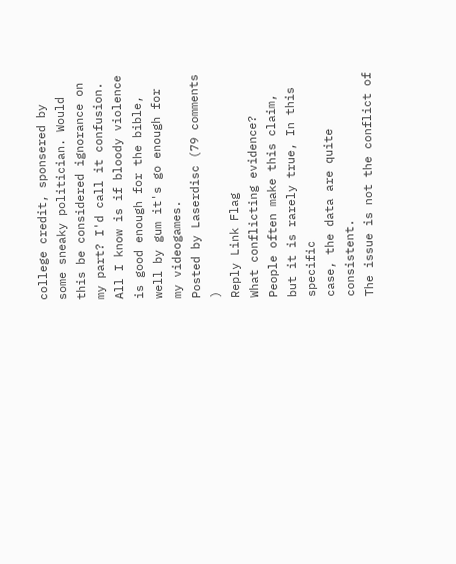college credit, sponsered by some sneaky politician. Would this be considered ignorance on my part? I'd call it confusion. All I know is if bloody violence is good enough for the bible, well by gum it's go enough for my videogames.
Posted by Laserdisc (79 comments )
Reply Link Flag
What conflicting evidence?
People often make this claim, but it is rarely true, In this specific
case, the data are quite consistent.
The issue is not the conflict of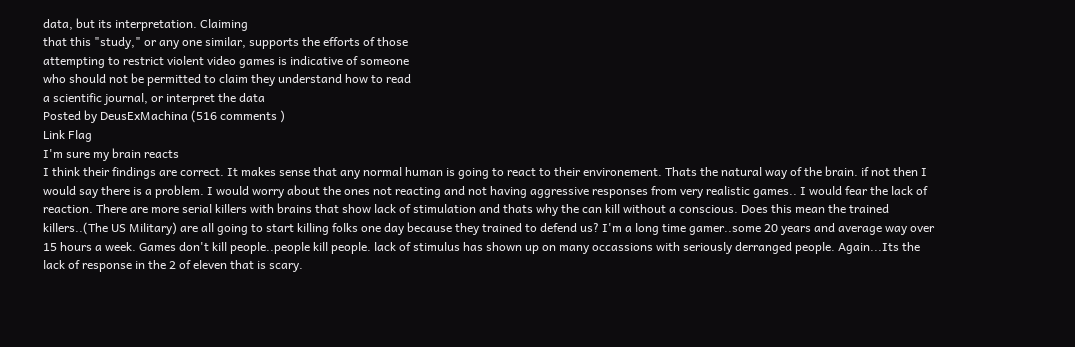data, but its interpretation. Claiming
that this "study," or any one similar, supports the efforts of those
attempting to restrict violent video games is indicative of someone
who should not be permitted to claim they understand how to read
a scientific journal, or interpret the data
Posted by DeusExMachina (516 comments )
Link Flag
I'm sure my brain reacts
I think their findings are correct. It makes sense that any normal human is going to react to their environement. Thats the natural way of the brain. if not then I would say there is a problem. I would worry about the ones not reacting and not having aggressive responses from very realistic games.. I would fear the lack of reaction. There are more serial killers with brains that show lack of stimulation and thats why the can kill without a conscious. Does this mean the trained killers..(The US Military) are all going to start killing folks one day because they trained to defend us? I'm a long time gamer..some 20 years and average way over 15 hours a week. Games don't kill people..people kill people. lack of stimulus has shown up on many occassions with seriously derranged people. Again...Its the lack of response in the 2 of eleven that is scary.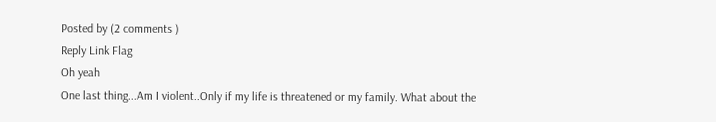Posted by (2 comments )
Reply Link Flag
Oh yeah
One last thing...Am I violent..Only if my life is threatened or my family. What about the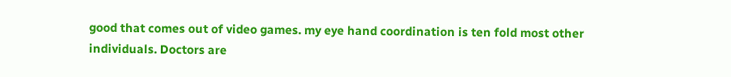good that comes out of video games. my eye hand coordination is ten fold most other individuals. Doctors are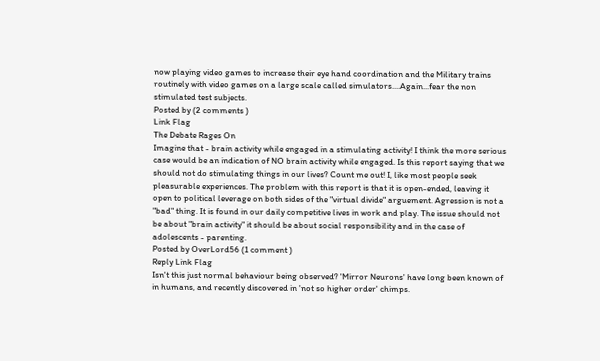now playing video games to increase their eye hand coordination and the Military trains routinely with video games on a large scale called simulators....Again...fear the non stimulated test subjects.
Posted by (2 comments )
Link Flag
The Debate Rages On
Imagine that - brain activity while engaged in a stimulating activity! I think the more serious case would be an indication of NO brain activity while engaged. Is this report saying that we should not do stimulating things in our lives? Count me out! I, like most people seek pleasurable experiences. The problem with this report is that it is open-ended, leaving it open to political leverage on both sides of the "virtual divide" arguement. Agression is not a "bad" thing. It is found in our daily competitive lives in work and play. The issue should not be about "brain activity" it should be about social responsibility and in the case of adolescents - parenting.
Posted by OverLord56 (1 comment )
Reply Link Flag
Isn't this just normal behaviour being observed? 'Mirror Neurons' have long been known of in humans, and recently discovered in 'not so higher order' chimps.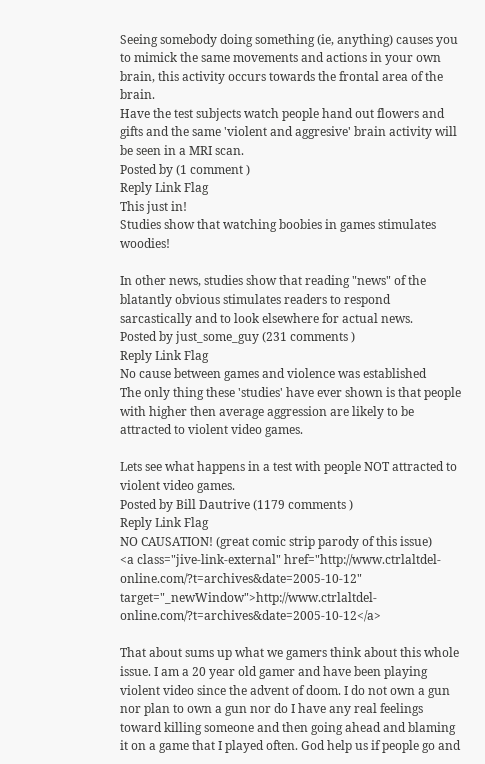Seeing somebody doing something (ie, anything) causes you to mimick the same movements and actions in your own brain, this activity occurs towards the frontal area of the brain.
Have the test subjects watch people hand out flowers and gifts and the same 'violent and aggresive' brain activity will be seen in a MRI scan.
Posted by (1 comment )
Reply Link Flag
This just in!
Studies show that watching boobies in games stimulates woodies!

In other news, studies show that reading "news" of the blatantly obvious stimulates readers to respond sarcastically and to look elsewhere for actual news.
Posted by just_some_guy (231 comments )
Reply Link Flag
No cause between games and violence was established
The only thing these 'studies' have ever shown is that people with higher then average aggression are likely to be attracted to violent video games.

Lets see what happens in a test with people NOT attracted to violent video games.
Posted by Bill Dautrive (1179 comments )
Reply Link Flag
NO CAUSATION! (great comic strip parody of this issue)
<a class="jive-link-external" href="http://www.ctrlaltdel-online.com/?t=archives&date=2005-10-12" target="_newWindow">http://www.ctrlaltdel-online.com/?t=archives&date=2005-10-12</a>

That about sums up what we gamers think about this whole issue. I am a 20 year old gamer and have been playing violent video since the advent of doom. I do not own a gun nor plan to own a gun nor do I have any real feelings toward killing someone and then going ahead and blaming it on a game that I played often. God help us if people go and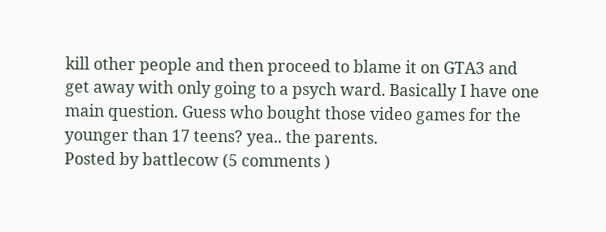kill other people and then proceed to blame it on GTA3 and get away with only going to a psych ward. Basically I have one main question. Guess who bought those video games for the younger than 17 teens? yea.. the parents.
Posted by battlecow (5 comments )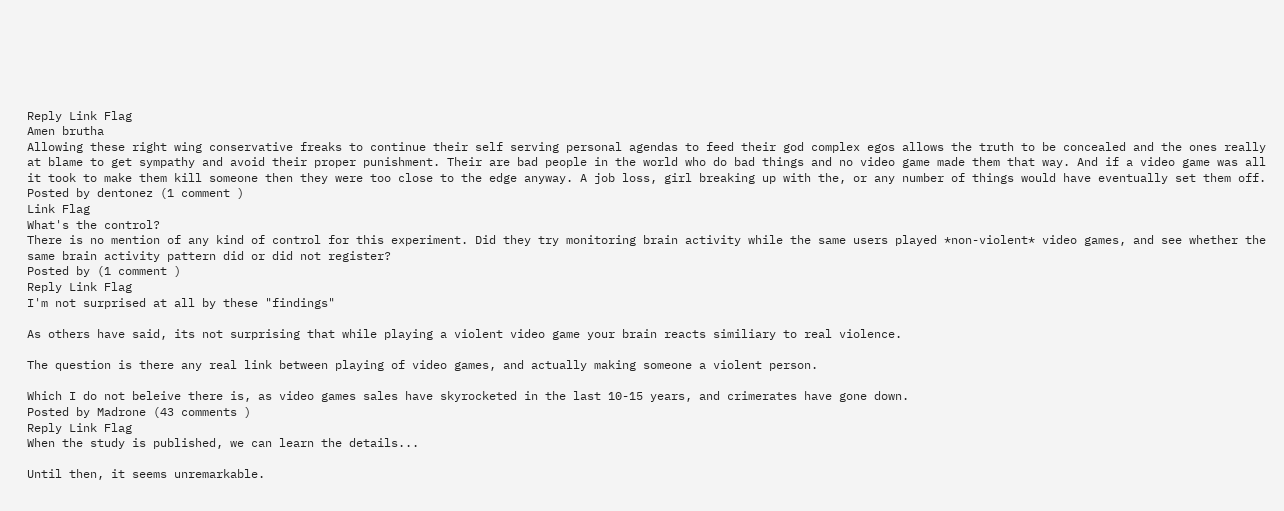Reply Link Flag
Amen brutha
Allowing these right wing conservative freaks to continue their self serving personal agendas to feed their god complex egos allows the truth to be concealed and the ones really at blame to get sympathy and avoid their proper punishment. Their are bad people in the world who do bad things and no video game made them that way. And if a video game was all it took to make them kill someone then they were too close to the edge anyway. A job loss, girl breaking up with the, or any number of things would have eventually set them off.
Posted by dentonez (1 comment )
Link Flag
What's the control?
There is no mention of any kind of control for this experiment. Did they try monitoring brain activity while the same users played *non-violent* video games, and see whether the same brain activity pattern did or did not register?
Posted by (1 comment )
Reply Link Flag
I'm not surprised at all by these "findings"

As others have said, its not surprising that while playing a violent video game your brain reacts similiary to real violence.

The question is there any real link between playing of video games, and actually making someone a violent person.

Which I do not beleive there is, as video games sales have skyrocketed in the last 10-15 years, and crimerates have gone down.
Posted by Madrone (43 comments )
Reply Link Flag
When the study is published, we can learn the details...

Until then, it seems unremarkable.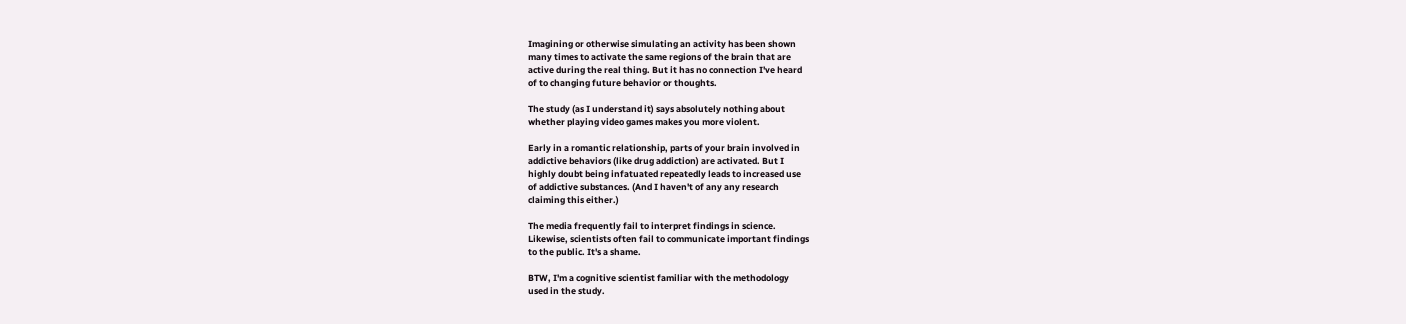Imagining or otherwise simulating an activity has been shown
many times to activate the same regions of the brain that are
active during the real thing. But it has no connection I've heard
of to changing future behavior or thoughts.

The study (as I understand it) says absolutely nothing about
whether playing video games makes you more violent.

Early in a romantic relationship, parts of your brain involved in
addictive behaviors (like drug addiction) are activated. But I
highly doubt being infatuated repeatedly leads to increased use
of addictive substances. (And I haven't of any any research
claiming this either.)

The media frequently fail to interpret findings in science.
Likewise, scientists often fail to communicate important findings
to the public. It's a shame.

BTW, I'm a cognitive scientist familiar with the methodology
used in the study.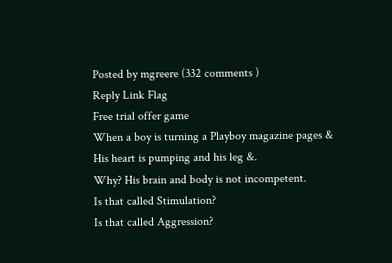Posted by mgreere (332 comments )
Reply Link Flag
Free trial offer game
When a boy is turning a Playboy magazine pages &
His heart is pumping and his leg &.
Why? His brain and body is not incompetent.
Is that called Stimulation?
Is that called Aggression?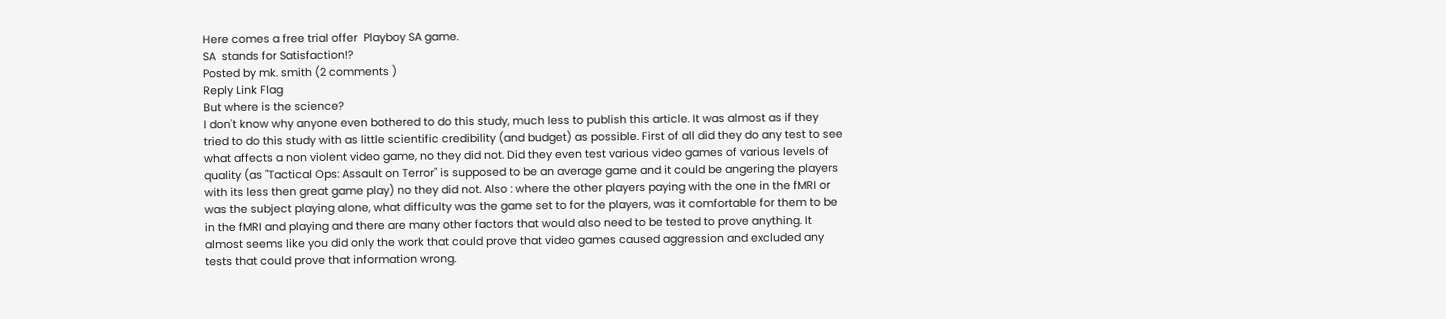Here comes a free trial offer  Playboy SA game.
SA  stands for Satisfaction!?
Posted by mk. smith (2 comments )
Reply Link Flag
But where is the science?
I don't know why anyone even bothered to do this study, much less to publish this article. It was almost as if they tried to do this study with as little scientific credibility (and budget) as possible. First of all did they do any test to see what affects a non violent video game, no they did not. Did they even test various video games of various levels of quality (as "Tactical Ops: Assault on Terror" is supposed to be an average game and it could be angering the players with its less then great game play) no they did not. Also : where the other players paying with the one in the fMRI or was the subject playing alone, what difficulty was the game set to for the players, was it comfortable for them to be in the fMRI and playing and there are many other factors that would also need to be tested to prove anything. It almost seems like you did only the work that could prove that video games caused aggression and excluded any tests that could prove that information wrong.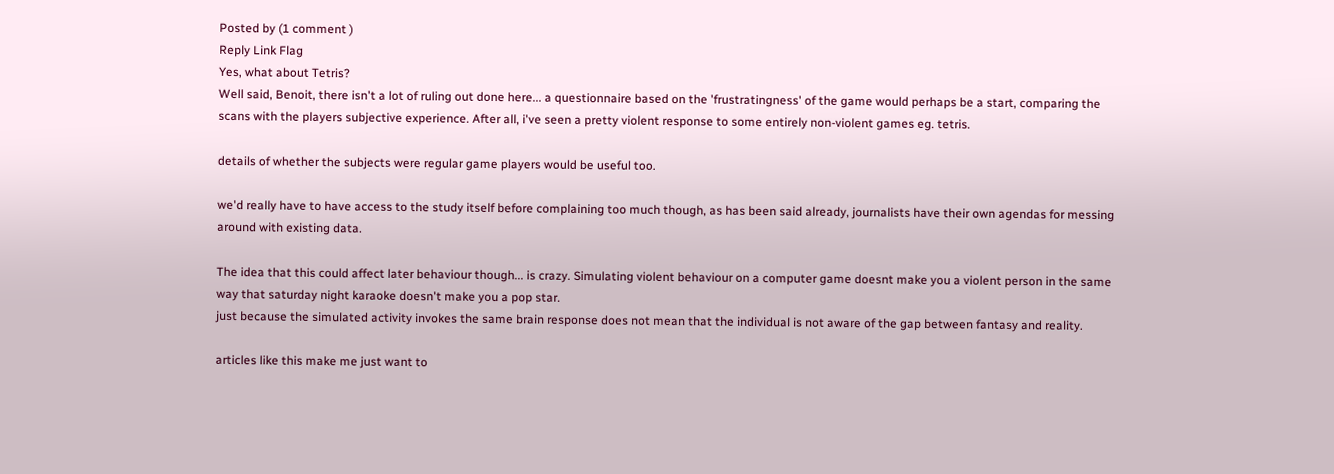Posted by (1 comment )
Reply Link Flag
Yes, what about Tetris?
Well said, Benoit, there isn't a lot of ruling out done here... a questionnaire based on the 'frustratingness' of the game would perhaps be a start, comparing the scans with the players subjective experience. After all, i've seen a pretty violent response to some entirely non-violent games eg. tetris.

details of whether the subjects were regular game players would be useful too.

we'd really have to have access to the study itself before complaining too much though, as has been said already, journalists have their own agendas for messing around with existing data.

The idea that this could affect later behaviour though... is crazy. Simulating violent behaviour on a computer game doesnt make you a violent person in the same way that saturday night karaoke doesn't make you a pop star.
just because the simulated activity invokes the same brain response does not mean that the individual is not aware of the gap between fantasy and reality.

articles like this make me just want to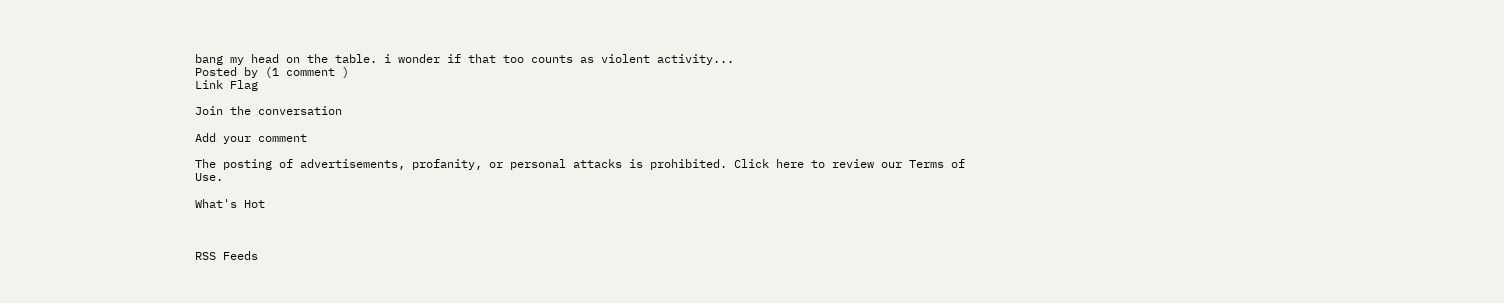bang my head on the table. i wonder if that too counts as violent activity...
Posted by (1 comment )
Link Flag

Join the conversation

Add your comment

The posting of advertisements, profanity, or personal attacks is prohibited. Click here to review our Terms of Use.

What's Hot



RSS Feeds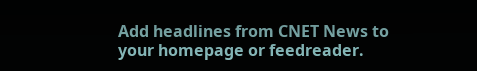Add headlines from CNET News to your homepage or feedreader.